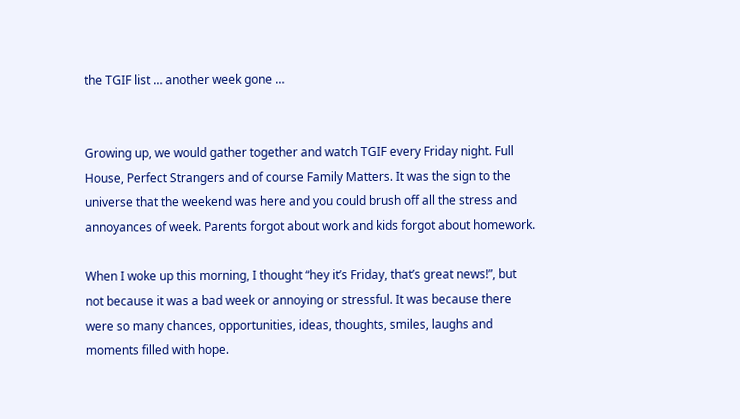the TGIF list … another week gone …


Growing up, we would gather together and watch TGIF every Friday night. Full House, Perfect Strangers and of course Family Matters. It was the sign to the universe that the weekend was here and you could brush off all the stress and annoyances of week. Parents forgot about work and kids forgot about homework.

When I woke up this morning, I thought “hey it’s Friday, that’s great news!”, but not because it was a bad week or annoying or stressful. It was because there were so many chances, opportunities, ideas, thoughts, smiles, laughs and moments filled with hope.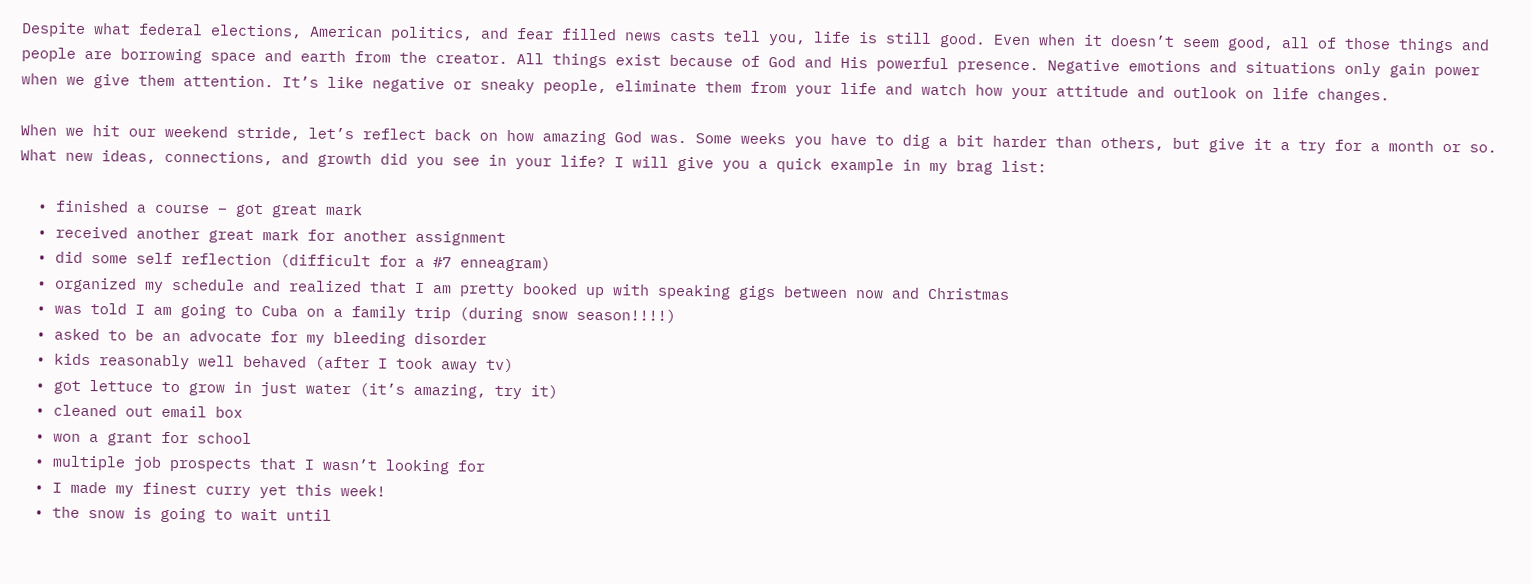Despite what federal elections, American politics, and fear filled news casts tell you, life is still good. Even when it doesn’t seem good, all of those things and people are borrowing space and earth from the creator. All things exist because of God and His powerful presence. Negative emotions and situations only gain power when we give them attention. It’s like negative or sneaky people, eliminate them from your life and watch how your attitude and outlook on life changes.

When we hit our weekend stride, let’s reflect back on how amazing God was. Some weeks you have to dig a bit harder than others, but give it a try for a month or so. What new ideas, connections, and growth did you see in your life? I will give you a quick example in my brag list:

  • finished a course – got great mark
  • received another great mark for another assignment
  • did some self reflection (difficult for a #7 enneagram)
  • organized my schedule and realized that I am pretty booked up with speaking gigs between now and Christmas
  • was told I am going to Cuba on a family trip (during snow season!!!!)
  • asked to be an advocate for my bleeding disorder
  • kids reasonably well behaved (after I took away tv)
  • got lettuce to grow in just water (it’s amazing, try it)
  • cleaned out email box
  • won a grant for school
  • multiple job prospects that I wasn’t looking for
  • I made my finest curry yet this week!
  • the snow is going to wait until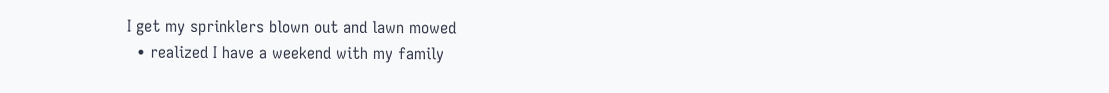I get my sprinklers blown out and lawn mowed
  • realized I have a weekend with my family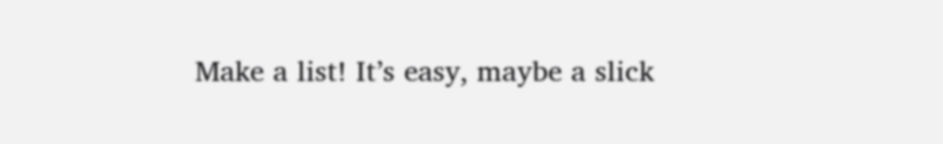Make a list! It’s easy, maybe a slick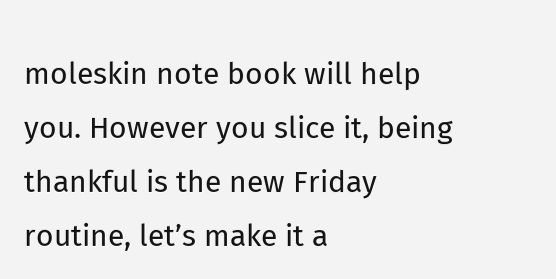moleskin note book will help you. However you slice it, being thankful is the new Friday routine, let’s make it a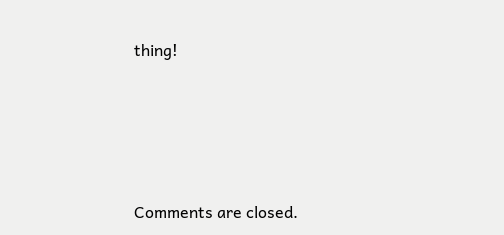thing!




Comments are closed.